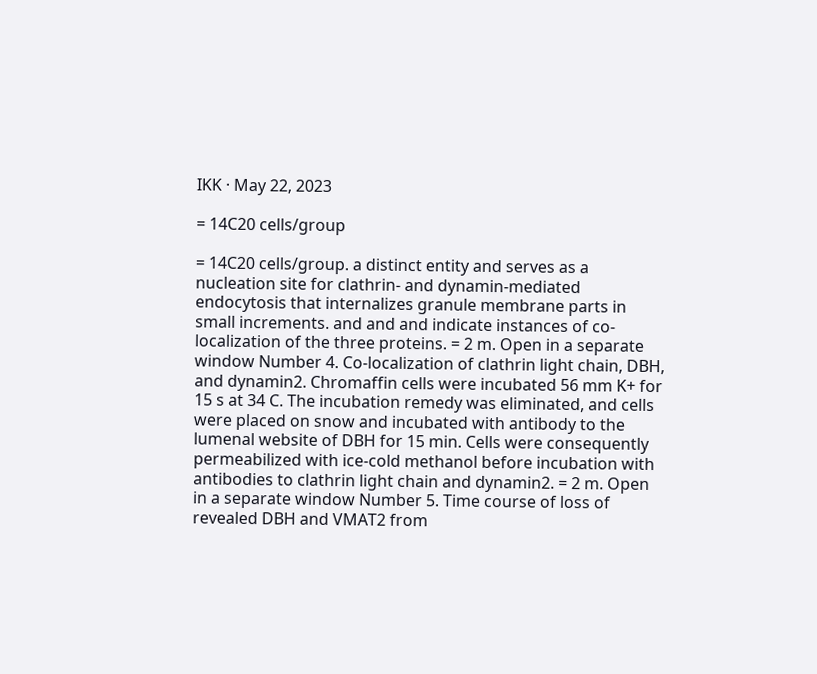IKK · May 22, 2023

= 14C20 cells/group

= 14C20 cells/group. a distinct entity and serves as a nucleation site for clathrin- and dynamin-mediated endocytosis that internalizes granule membrane parts in small increments. and and and indicate instances of co-localization of the three proteins. = 2 m. Open in a separate window Number 4. Co-localization of clathrin light chain, DBH, and dynamin2. Chromaffin cells were incubated 56 mm K+ for 15 s at 34 C. The incubation remedy was eliminated, and cells were placed on snow and incubated with antibody to the lumenal website of DBH for 15 min. Cells were consequently permeabilized with ice-cold methanol before incubation with antibodies to clathrin light chain and dynamin2. = 2 m. Open in a separate window Number 5. Time course of loss of revealed DBH and VMAT2 from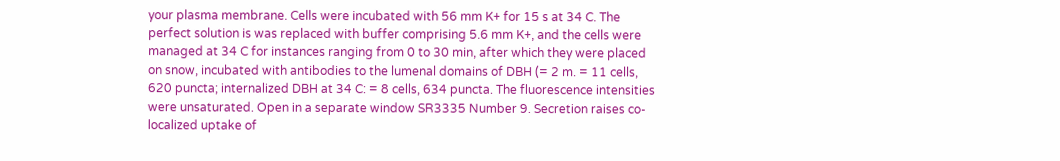your plasma membrane. Cells were incubated with 56 mm K+ for 15 s at 34 C. The perfect solution is was replaced with buffer comprising 5.6 mm K+, and the cells were managed at 34 C for instances ranging from 0 to 30 min, after which they were placed on snow, incubated with antibodies to the lumenal domains of DBH (= 2 m. = 11 cells, 620 puncta; internalized DBH at 34 C: = 8 cells, 634 puncta. The fluorescence intensities were unsaturated. Open in a separate window SR3335 Number 9. Secretion raises co-localized uptake of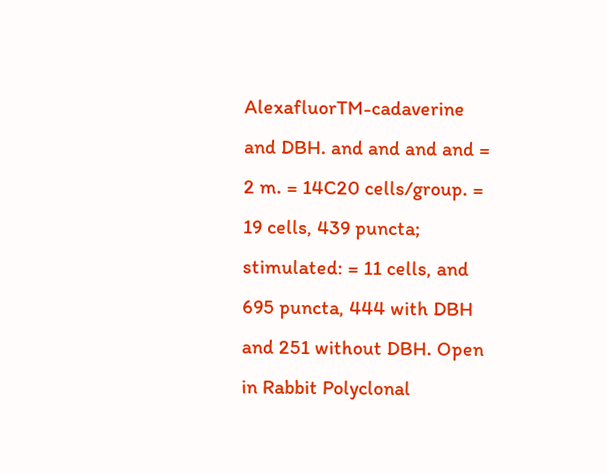AlexafluorTM-cadaverine and DBH. and and and and = 2 m. = 14C20 cells/group. = 19 cells, 439 puncta; stimulated: = 11 cells, and 695 puncta, 444 with DBH and 251 without DBH. Open in Rabbit Polyclonal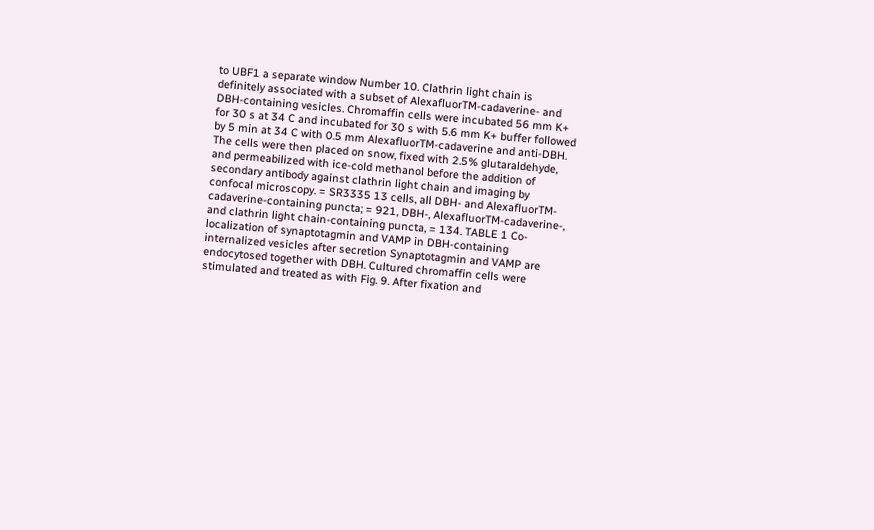to UBF1 a separate window Number 10. Clathrin light chain is definitely associated with a subset of AlexafluorTM-cadaverine- and DBH-containing vesicles. Chromaffin cells were incubated 56 mm K+ for 30 s at 34 C and incubated for 30 s with 5.6 mm K+ buffer followed by 5 min at 34 C with 0.5 mm AlexafluorTM-cadaverine and anti-DBH. The cells were then placed on snow, fixed with 2.5% glutaraldehyde, and permeabilized with ice-cold methanol before the addition of secondary antibody against clathrin light chain and imaging by confocal microscopy. = SR3335 13 cells, all DBH- and AlexafluorTM-cadaverine-containing puncta; = 921, DBH-, AlexafluorTM-cadaverine-, and clathrin light chain-containing puncta, = 134. TABLE 1 Co-localization of synaptotagmin and VAMP in DBH-containing internalized vesicles after secretion Synaptotagmin and VAMP are endocytosed together with DBH. Cultured chromaffin cells were stimulated and treated as with Fig. 9. After fixation and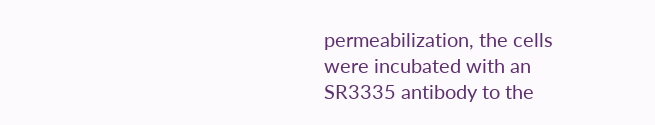permeabilization, the cells were incubated with an SR3335 antibody to the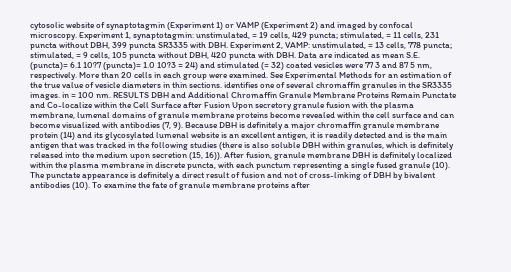cytosolic website of synaptotagmin (Experiment 1) or VAMP (Experiment 2) and imaged by confocal microscopy. Experiment 1, synaptotagmin: unstimulated, = 19 cells, 429 puncta; stimulated, = 11 cells, 231 puncta without DBH, 399 puncta SR3335 with DBH. Experiment 2, VAMP: unstimulated, = 13 cells, 778 puncta; stimulated, = 9 cells, 105 puncta without DBH, 420 puncta with DBH. Data are indicated as mean S.E. (puncta)= 6.1 10?7 (puncta)= 1.0 10?3 = 24) and stimulated (= 32) coated vesicles were 77 3 and 87 5 nm, respectively. More than 20 cells in each group were examined. See Experimental Methods for an estimation of the true value of vesicle diameters in thin sections. identifies one of several chromaffin granules in the SR3335 images. in = 100 nm. RESULTS DBH and Additional Chromaffin Granule Membrane Proteins Remain Punctate and Co-localize within the Cell Surface after Fusion Upon secretory granule fusion with the plasma membrane, lumenal domains of granule membrane proteins become revealed within the cell surface and can become visualized with antibodies (7, 9). Because DBH is definitely a major chromaffin granule membrane protein (14) and its glycosylated lumenal website is an excellent antigen, it is readily detected and is the main antigen that was tracked in the following studies (there is also soluble DBH within granules, which is definitely released into the medium upon secretion (15, 16)). After fusion, granule membrane DBH is definitely localized within the plasma membrane in discrete puncta, with each punctum representing a single fused granule (10). The punctate appearance is definitely a direct result of fusion and not of cross-linking of DBH by bivalent antibodies (10). To examine the fate of granule membrane proteins after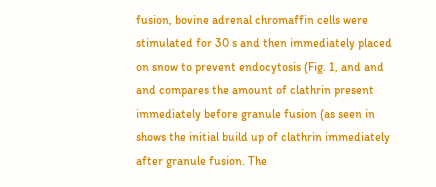fusion, bovine adrenal chromaffin cells were stimulated for 30 s and then immediately placed on snow to prevent endocytosis (Fig. 1, and and and compares the amount of clathrin present immediately before granule fusion (as seen in shows the initial build up of clathrin immediately after granule fusion. The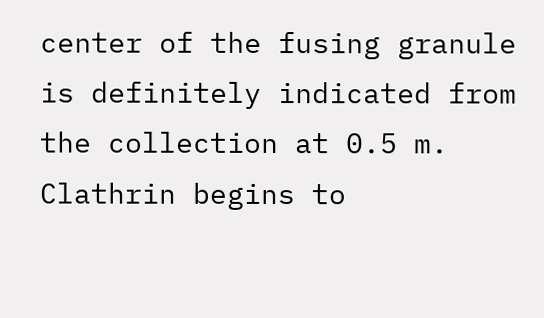center of the fusing granule is definitely indicated from the collection at 0.5 m. Clathrin begins to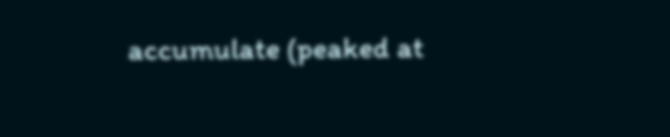accumulate (peaked at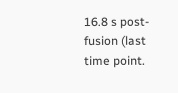16.8 s post-fusion (last time point.